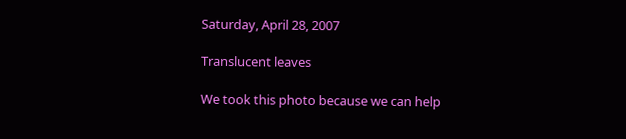Saturday, April 28, 2007

Translucent leaves

We took this photo because we can help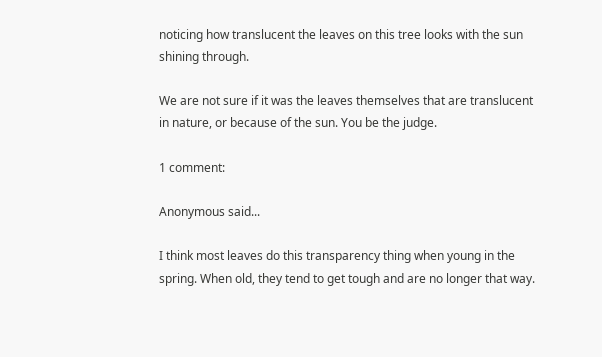noticing how translucent the leaves on this tree looks with the sun shining through.

We are not sure if it was the leaves themselves that are translucent in nature, or because of the sun. You be the judge.

1 comment:

Anonymous said...

I think most leaves do this transparency thing when young in the spring. When old, they tend to get tough and are no longer that way.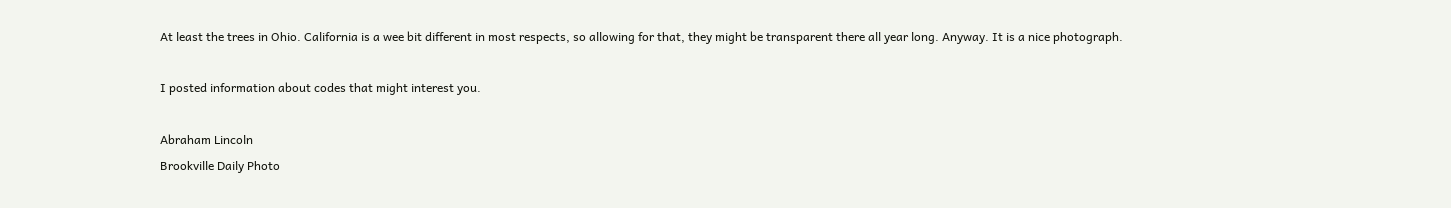At least the trees in Ohio. California is a wee bit different in most respects, so allowing for that, they might be transparent there all year long. Anyway. It is a nice photograph.

I posted information about codes that might interest you.

Abraham Lincoln
Brookville Daily Photo